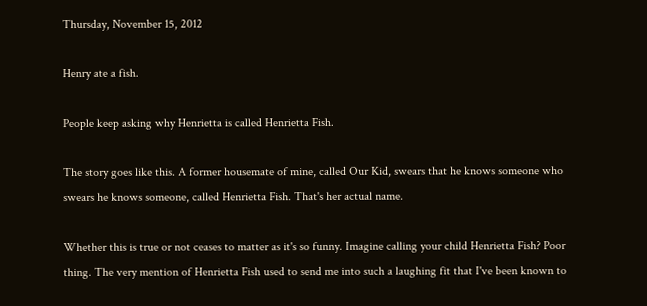Thursday, November 15, 2012

Henry ate a fish.

People keep asking why Henrietta is called Henrietta Fish.

The story goes like this. A former housemate of mine, called Our Kid, swears that he knows someone who swears he knows someone, called Henrietta Fish. That's her actual name.

Whether this is true or not ceases to matter as it's so funny. Imagine calling your child Henrietta Fish? Poor thing. The very mention of Henrietta Fish used to send me into such a laughing fit that I've been known to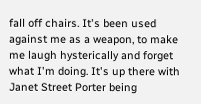fall off chairs. It's been used against me as a weapon, to make me laugh hysterically and forget what I'm doing. It's up there with Janet Street Porter being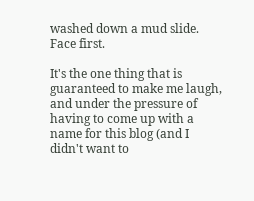washed down a mud slide. Face first.

It's the one thing that is guaranteed to make me laugh, and under the pressure of having to come up with a name for this blog (and I didn't want to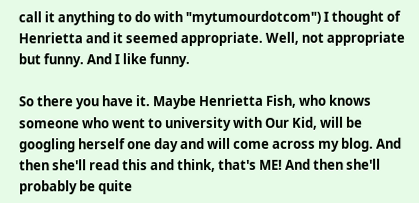call it anything to do with "mytumourdotcom") I thought of Henrietta and it seemed appropriate. Well, not appropriate but funny. And I like funny.

So there you have it. Maybe Henrietta Fish, who knows someone who went to university with Our Kid, will be googling herself one day and will come across my blog. And then she'll read this and think, that's ME! And then she'll probably be quite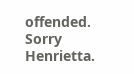offended. Sorry Henrietta.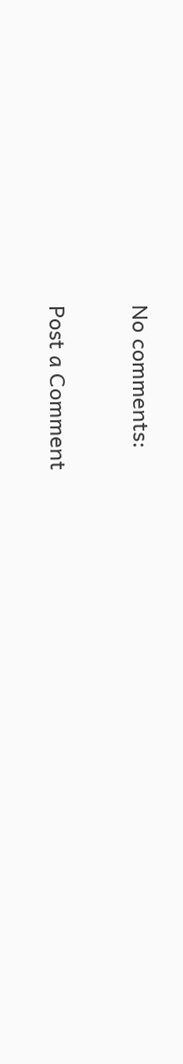No comments:

Post a Comment